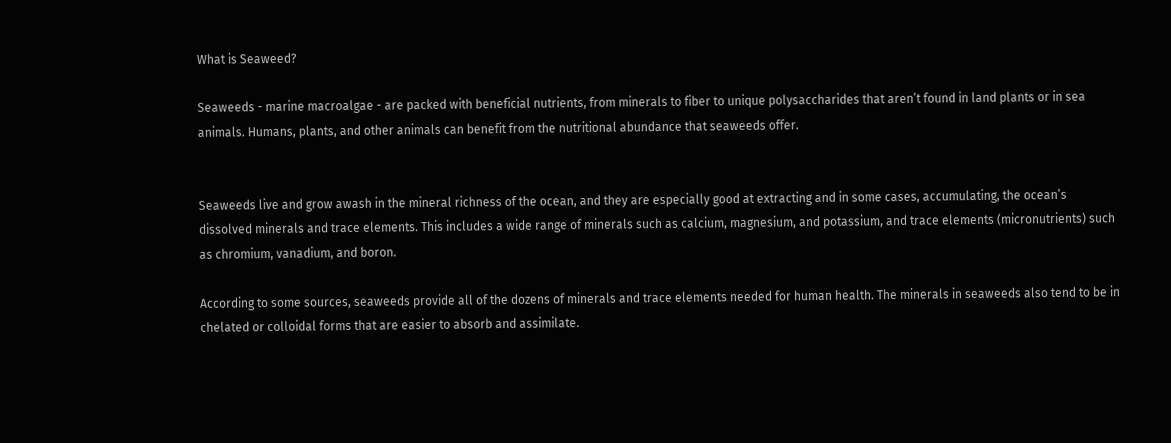What is Seaweed?

Seaweeds - marine macroalgae - are packed with beneficial nutrients, from minerals to fiber to unique polysaccharides that aren’t found in land plants or in sea animals. Humans, plants, and other animals can benefit from the nutritional abundance that seaweeds offer.


Seaweeds live and grow awash in the mineral richness of the ocean, and they are especially good at extracting and in some cases, accumulating, the ocean’s dissolved minerals and trace elements. This includes a wide range of minerals such as calcium, magnesium, and potassium, and trace elements (micronutrients) such as chromium, vanadium, and boron.

According to some sources, seaweeds provide all of the dozens of minerals and trace elements needed for human health. The minerals in seaweeds also tend to be in chelated or colloidal forms that are easier to absorb and assimilate.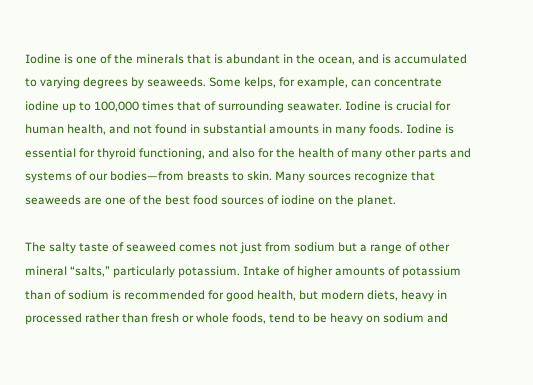Iodine is one of the minerals that is abundant in the ocean, and is accumulated to varying degrees by seaweeds. Some kelps, for example, can concentrate iodine up to 100,000 times that of surrounding seawater. Iodine is crucial for human health, and not found in substantial amounts in many foods. Iodine is essential for thyroid functioning, and also for the health of many other parts and systems of our bodies—from breasts to skin. Many sources recognize that seaweeds are one of the best food sources of iodine on the planet.

The salty taste of seaweed comes not just from sodium but a range of other mineral “salts,” particularly potassium. Intake of higher amounts of potassium than of sodium is recommended for good health, but modern diets, heavy in processed rather than fresh or whole foods, tend to be heavy on sodium and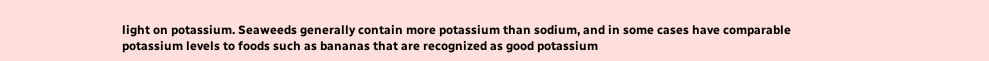light on potassium. Seaweeds generally contain more potassium than sodium, and in some cases have comparable potassium levels to foods such as bananas that are recognized as good potassium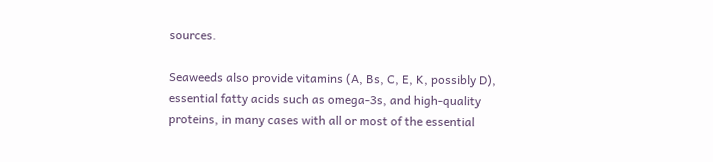sources.

Seaweeds also provide vitamins (A, Bs, C, E, K, possibly D), essential fatty acids such as omega-3s, and high-quality proteins, in many cases with all or most of the essential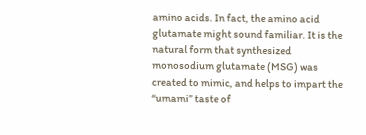amino acids. In fact, the amino acid glutamate might sound familiar. It is the natural form that synthesized monosodium glutamate (MSG) was created to mimic, and helps to impart the “umami” taste of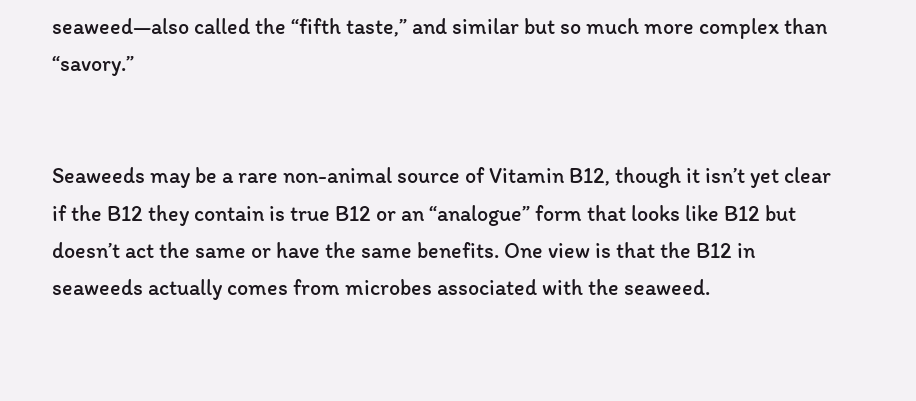seaweed—also called the “fifth taste,” and similar but so much more complex than “savory.”


Seaweeds may be a rare non-animal source of Vitamin B12, though it isn’t yet clear if the B12 they contain is true B12 or an “analogue” form that looks like B12 but doesn’t act the same or have the same benefits. One view is that the B12 in seaweeds actually comes from microbes associated with the seaweed.